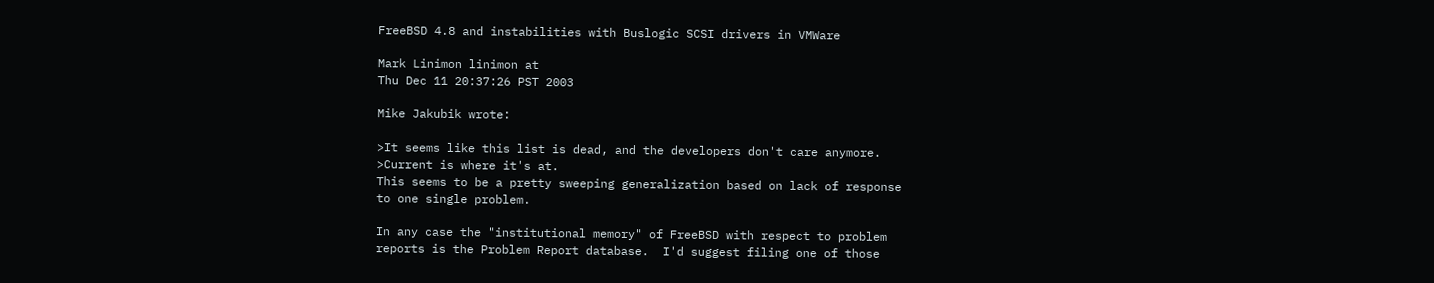FreeBSD 4.8 and instabilities with Buslogic SCSI drivers in VMWare

Mark Linimon linimon at
Thu Dec 11 20:37:26 PST 2003

Mike Jakubik wrote:

>It seems like this list is dead, and the developers don't care anymore.
>Current is where it's at.
This seems to be a pretty sweeping generalization based on lack of response
to one single problem.

In any case the "institutional memory" of FreeBSD with respect to problem
reports is the Problem Report database.  I'd suggest filing one of those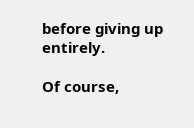before giving up entirely.

Of course,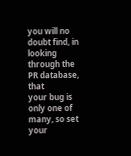you will no doubt find, in looking through the PR database, that
your bug is only one of many, so set your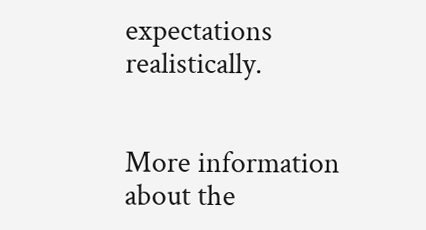expectations realistically.


More information about the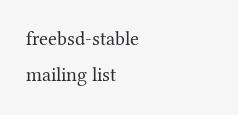freebsd-stable mailing list